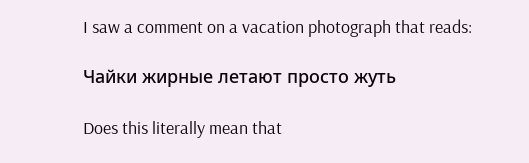I saw a comment on a vacation photograph that reads:

Чайки жирные летают просто жуть

Does this literally mean that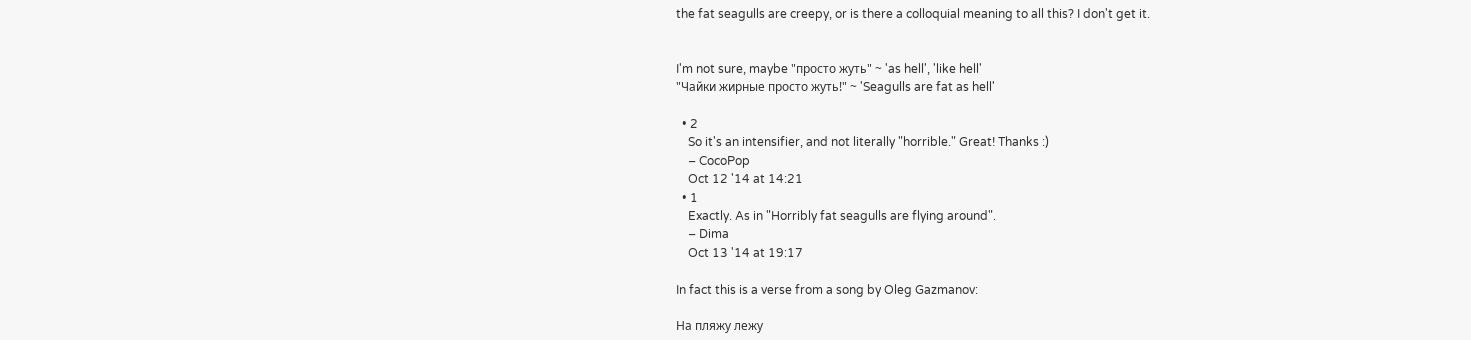the fat seagulls are creepy, or is there a colloquial meaning to all this? I don't get it.


I'm not sure, maybe "просто жуть" ~ 'as hell', 'like hell'
"Чайки жирные просто жуть!" ~ 'Seagulls are fat as hell'

  • 2
    So it's an intensifier, and not literally "horrible." Great! Thanks :)
    – CocoPop
    Oct 12 '14 at 14:21
  • 1
    Exactly. As in "Horribly fat seagulls are flying around".
    – Dima
    Oct 13 '14 at 19:17

In fact this is a verse from a song by Oleg Gazmanov:

На пляжу лежу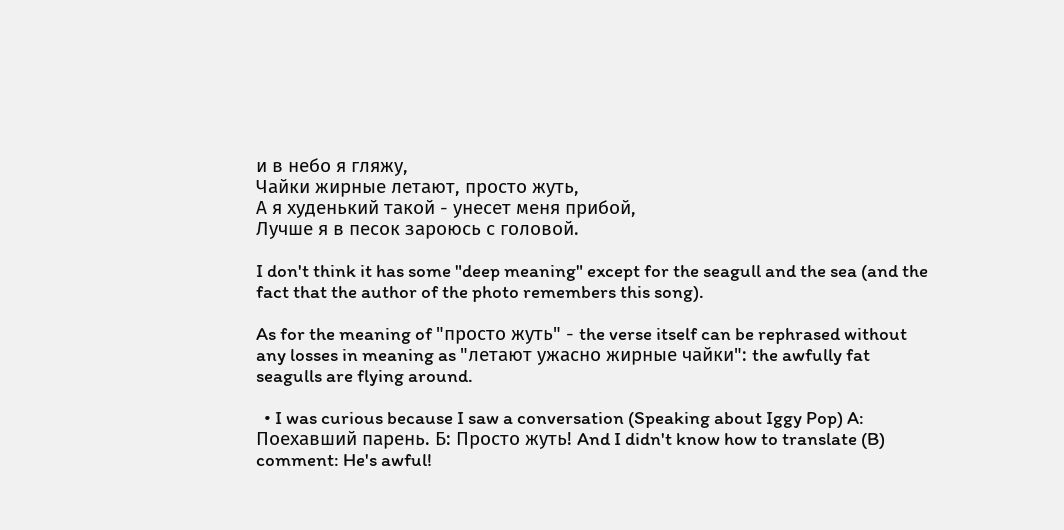и в небо я гляжу,
Чайки жирные летают, просто жуть,
А я худенький такой - унесет меня прибой,
Лучше я в песок зароюсь с головой.

I don't think it has some "deep meaning" except for the seagull and the sea (and the fact that the author of the photo remembers this song).

As for the meaning of "просто жуть" - the verse itself can be rephrased without any losses in meaning as "летают ужасно жирные чайки": the awfully fat seagulls are flying around.

  • I was curious because I saw a conversation (Speaking about Iggy Pop) A: Поехавший парень. Б: Просто жуть! And I didn't know how to translate (B) comment: He's awful!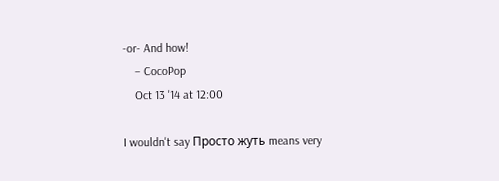-or- And how!
    – CocoPop
    Oct 13 '14 at 12:00

I wouldn't say Просто жуть means very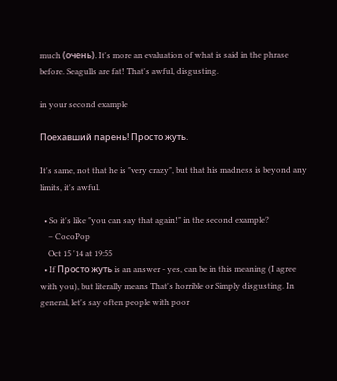much (очень). It's more an evaluation of what is said in the phrase before. Seagulls are fat! That's awful, disgusting.

in your second example

Поехавший парень! Просто жуть.

It's same, not that he is "very crazy", but that his madness is beyond any limits, it's awful.

  • So it's like "you can say that again!" in the second example?
    – CocoPop
    Oct 15 '14 at 19:55
  • If Просто жуть is an answer - yes, can be in this meaning (I agree with you), but literally means That's horrible or Simply disgusting. In general, let's say often people with poor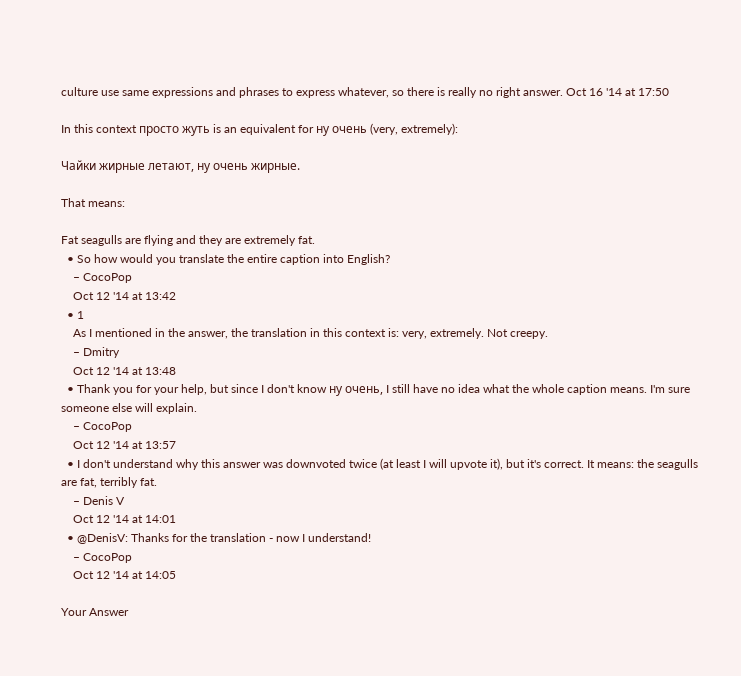culture use same expressions and phrases to express whatever, so there is really no right answer. Oct 16 '14 at 17:50

In this context просто жуть is an equivalent for ну очень (very, extremely):

Чайки жирные летают, ну очень жирные.

That means:

Fat seagulls are flying and they are extremely fat.
  • So how would you translate the entire caption into English?
    – CocoPop
    Oct 12 '14 at 13:42
  • 1
    As I mentioned in the answer, the translation in this context is: very, extremely. Not creepy.
    – Dmitry
    Oct 12 '14 at 13:48
  • Thank you for your help, but since I don't know ну очень, I still have no idea what the whole caption means. I'm sure someone else will explain.
    – CocoPop
    Oct 12 '14 at 13:57
  • I don't understand why this answer was downvoted twice (at least I will upvote it), but it's correct. It means: the seagulls are fat, terribly fat.
    – Denis V
    Oct 12 '14 at 14:01
  • @DenisV: Thanks for the translation - now I understand!
    – CocoPop
    Oct 12 '14 at 14:05

Your Answer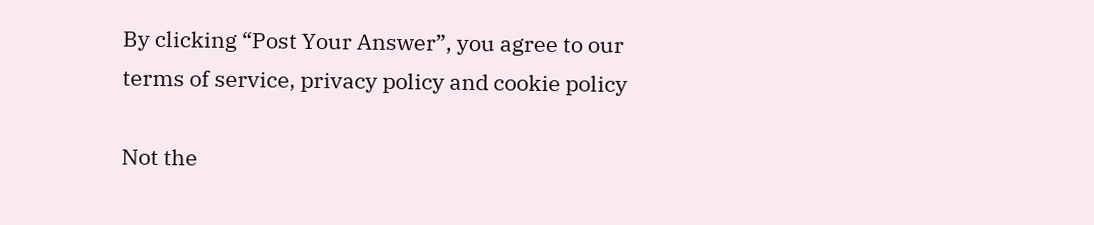By clicking “Post Your Answer”, you agree to our terms of service, privacy policy and cookie policy

Not the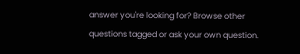answer you're looking for? Browse other questions tagged or ask your own question.